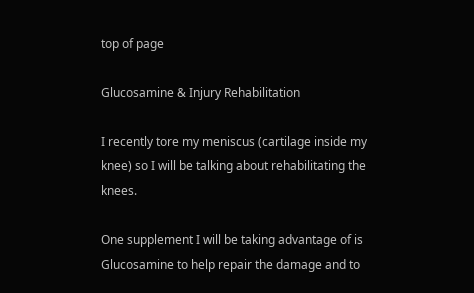top of page

Glucosamine & Injury Rehabilitation

I recently tore my meniscus (cartilage inside my knee) so I will be talking about rehabilitating the knees.

One supplement I will be taking advantage of is Glucosamine to help repair the damage and to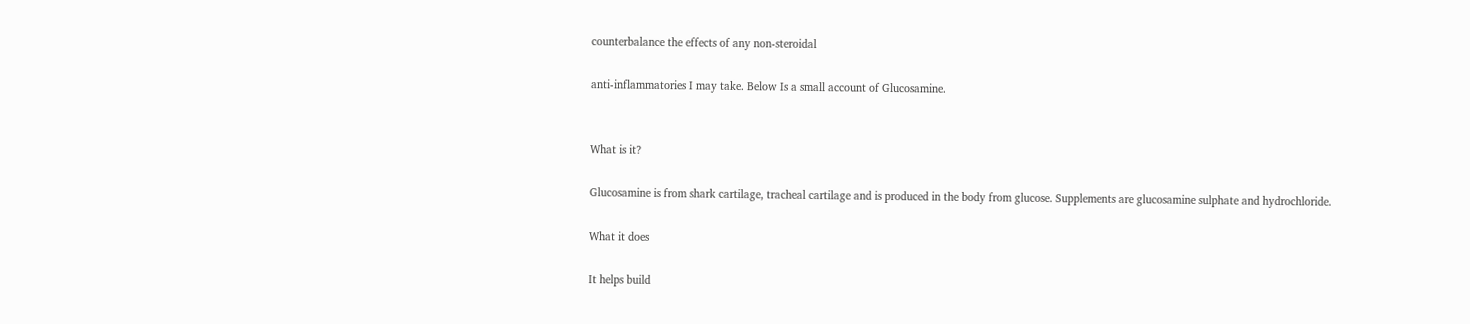counterbalance the effects of any non-steroidal

anti-inflammatories I may take. Below Is a small account of Glucosamine.


What is it?

Glucosamine is from shark cartilage, tracheal cartilage and is produced in the body from glucose. Supplements are glucosamine sulphate and hydrochloride.

What it does

It helps build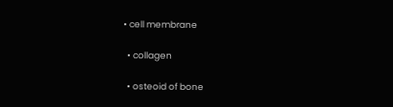• cell membrane

  • collagen

  • osteoid of bone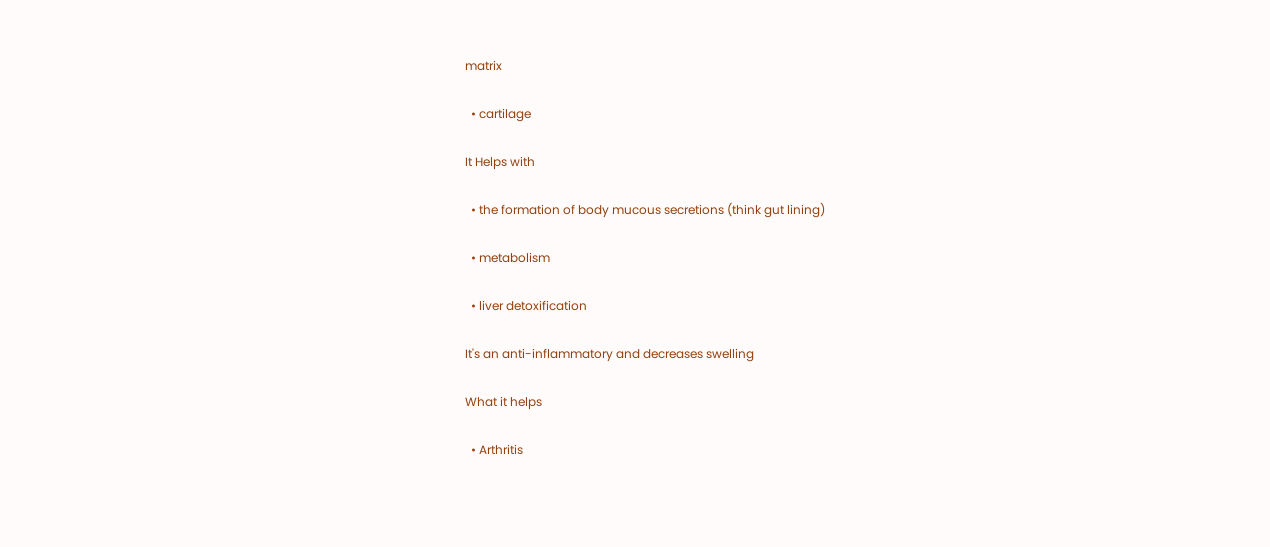matrix

  • cartilage

It Helps with

  • the formation of body mucous secretions (think gut lining)

  • metabolism

  • liver detoxification

It's an anti-inflammatory and decreases swelling

What it helps

  • Arthritis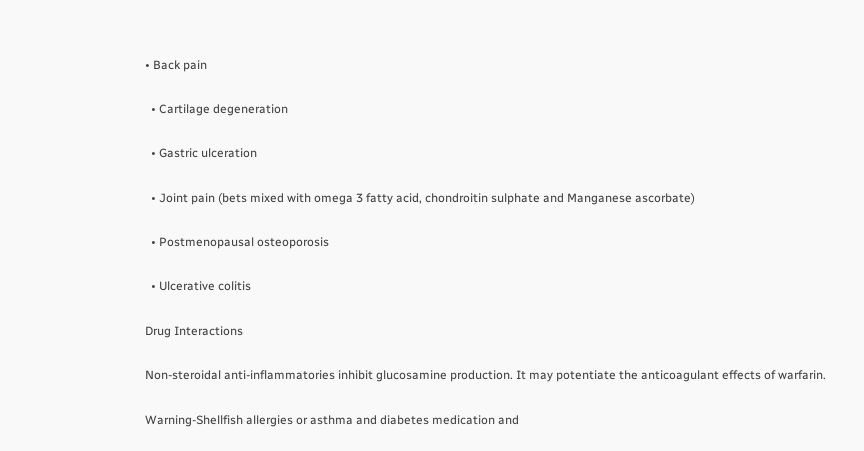• Back pain

  • Cartilage degeneration

  • Gastric ulceration

  • Joint pain (bets mixed with omega 3 fatty acid, chondroitin sulphate and Manganese ascorbate)

  • Postmenopausal osteoporosis

  • Ulcerative colitis

Drug Interactions

Non-steroidal anti-inflammatories inhibit glucosamine production. It may potentiate the anticoagulant effects of warfarin.

Warning-Shellfish allergies or asthma and diabetes medication and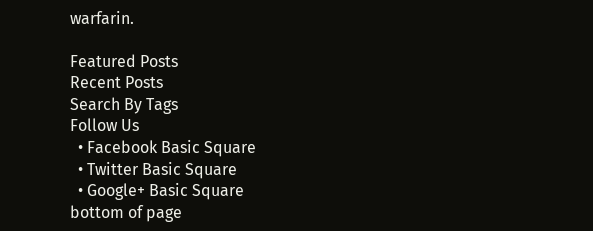warfarin.

Featured Posts
Recent Posts
Search By Tags
Follow Us
  • Facebook Basic Square
  • Twitter Basic Square
  • Google+ Basic Square
bottom of page